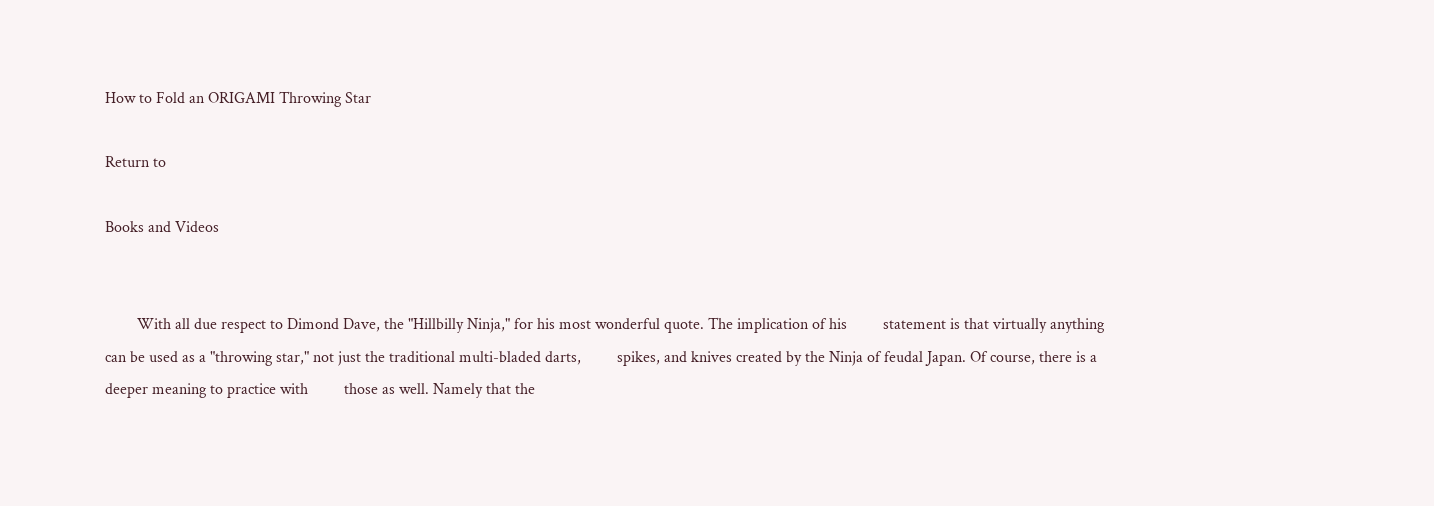How to Fold an ORIGAMI Throwing Star

Return to

Books and Videos


        With all due respect to Dimond Dave, the "Hillbilly Ninja," for his most wonderful quote. The implication of his         statement is that virtually anything can be used as a "throwing star," not just the traditional multi-bladed darts,         spikes, and knives created by the Ninja of feudal Japan. Of course, there is a deeper meaning to practice with         those as well. Namely that the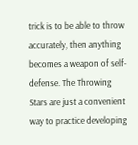trick is to be able to throw accurately, then anything becomes a weapon of self-         defense. The Throwing Stars are just a convenient way to practice developing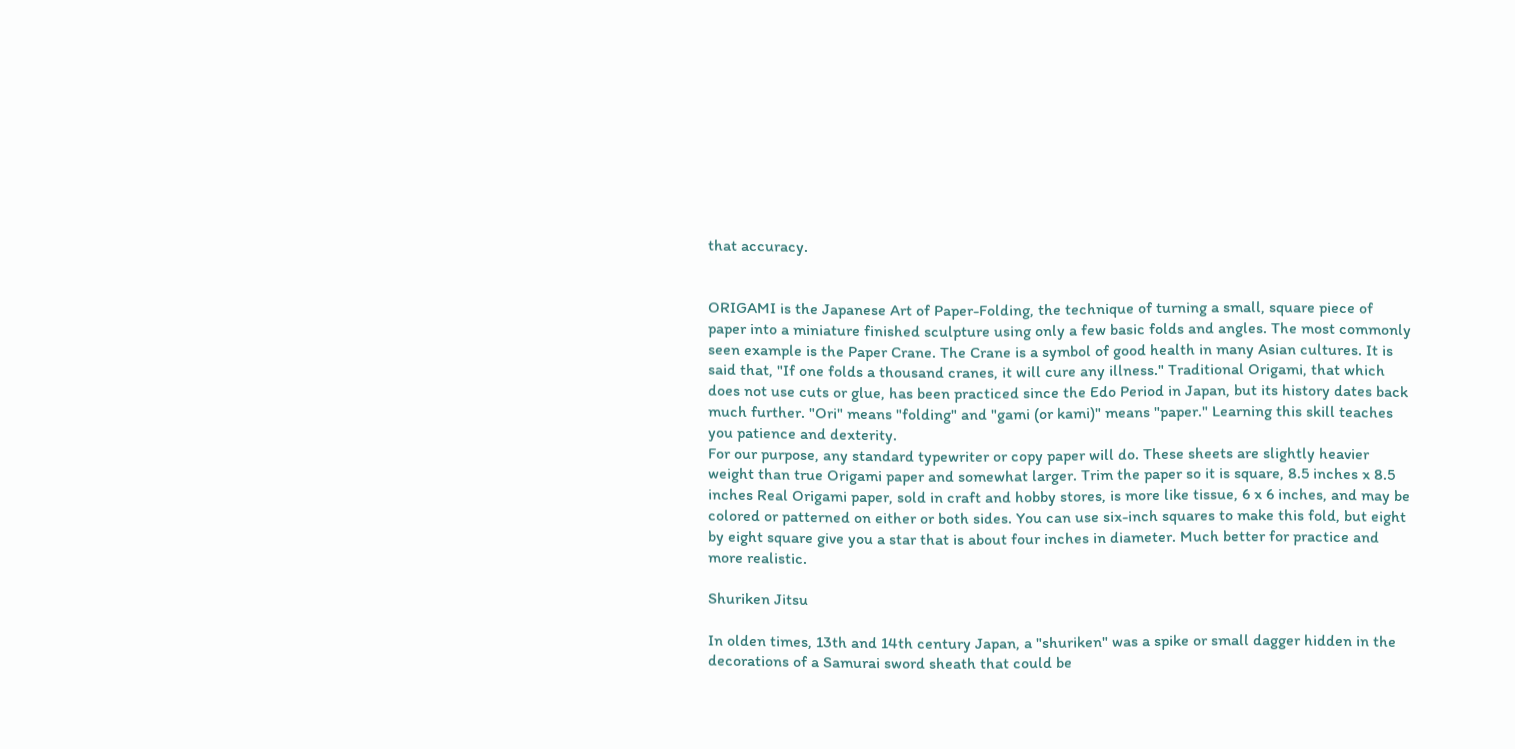that accuracy.


ORIGAMI is the Japanese Art of Paper-Folding, the technique of turning a small, square piece of paper into a miniature finished sculpture using only a few basic folds and angles. The most commonly seen example is the Paper Crane. The Crane is a symbol of good health in many Asian cultures. It is said that, "If one folds a thousand cranes, it will cure any illness." Traditional Origami, that which does not use cuts or glue, has been practiced since the Edo Period in Japan, but its history dates back much further. "Ori" means "folding" and "gami (or kami)" means "paper." Learning this skill teaches you patience and dexterity.
For our purpose, any standard typewriter or copy paper will do. These sheets are slightly heavier weight than true Origami paper and somewhat larger. Trim the paper so it is square, 8.5 inches x 8.5 inches Real Origami paper, sold in craft and hobby stores, is more like tissue, 6 x 6 inches, and may be colored or patterned on either or both sides. You can use six-inch squares to make this fold, but eight by eight square give you a star that is about four inches in diameter. Much better for practice and more realistic.

Shuriken Jitsu

In olden times, 13th and 14th century Japan, a "shuriken" was a spike or small dagger hidden in the decorations of a Samurai sword sheath that could be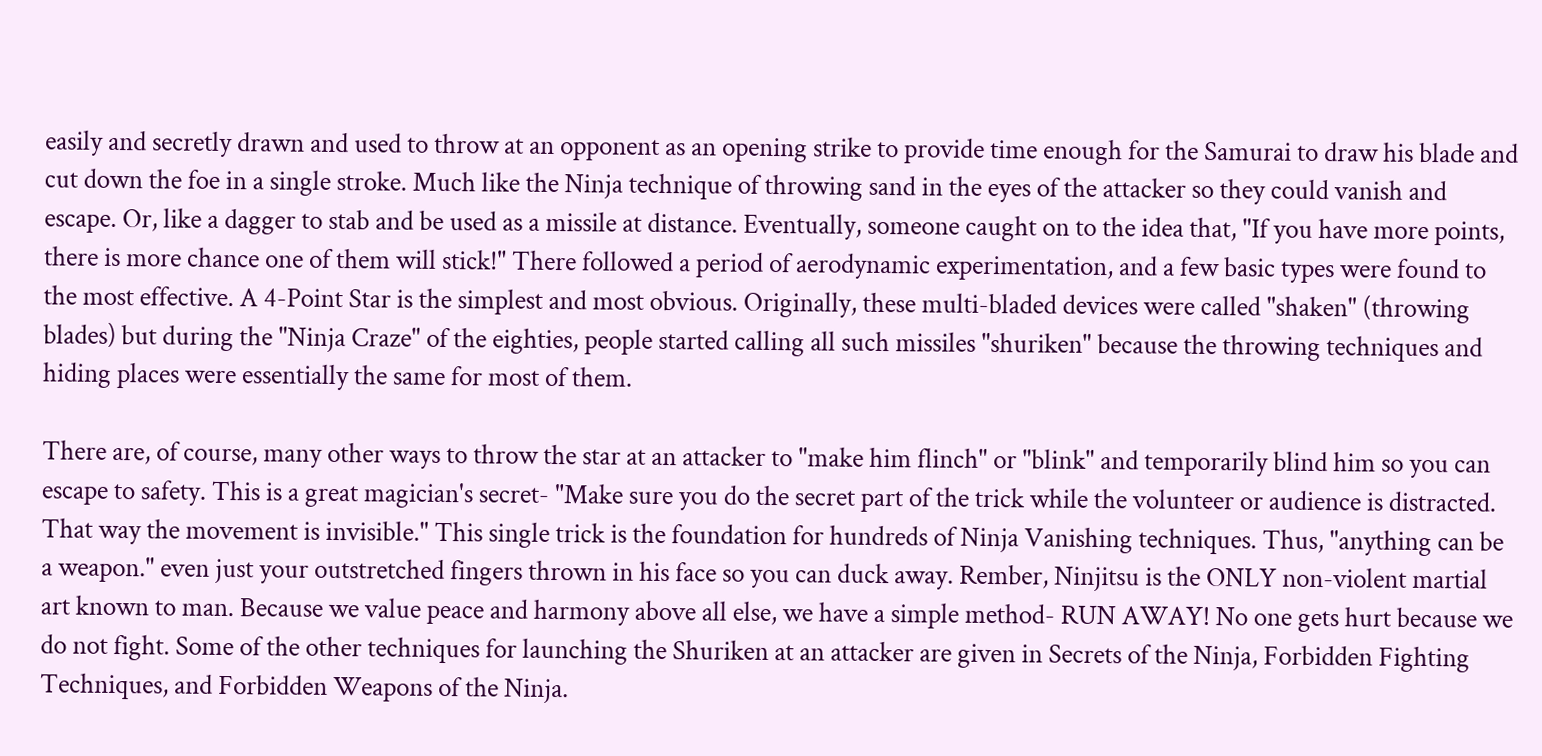easily and secretly drawn and used to throw at an opponent as an opening strike to provide time enough for the Samurai to draw his blade and cut down the foe in a single stroke. Much like the Ninja technique of throwing sand in the eyes of the attacker so they could vanish and escape. Or, like a dagger to stab and be used as a missile at distance. Eventually, someone caught on to the idea that, "If you have more points, there is more chance one of them will stick!" There followed a period of aerodynamic experimentation, and a few basic types were found to the most effective. A 4-Point Star is the simplest and most obvious. Originally, these multi-bladed devices were called "shaken" (throwing blades) but during the "Ninja Craze" of the eighties, people started calling all such missiles "shuriken" because the throwing techniques and hiding places were essentially the same for most of them.

There are, of course, many other ways to throw the star at an attacker to "make him flinch" or "blink" and temporarily blind him so you can escape to safety. This is a great magician's secret- "Make sure you do the secret part of the trick while the volunteer or audience is distracted. That way the movement is invisible." This single trick is the foundation for hundreds of Ninja Vanishing techniques. Thus, "anything can be a weapon." even just your outstretched fingers thrown in his face so you can duck away. Rember, Ninjitsu is the ONLY non-violent martial art known to man. Because we value peace and harmony above all else, we have a simple method- RUN AWAY! No one gets hurt because we do not fight. Some of the other techniques for launching the Shuriken at an attacker are given in Secrets of the Ninja, Forbidden Fighting Techniques, and Forbidden Weapons of the Ninja.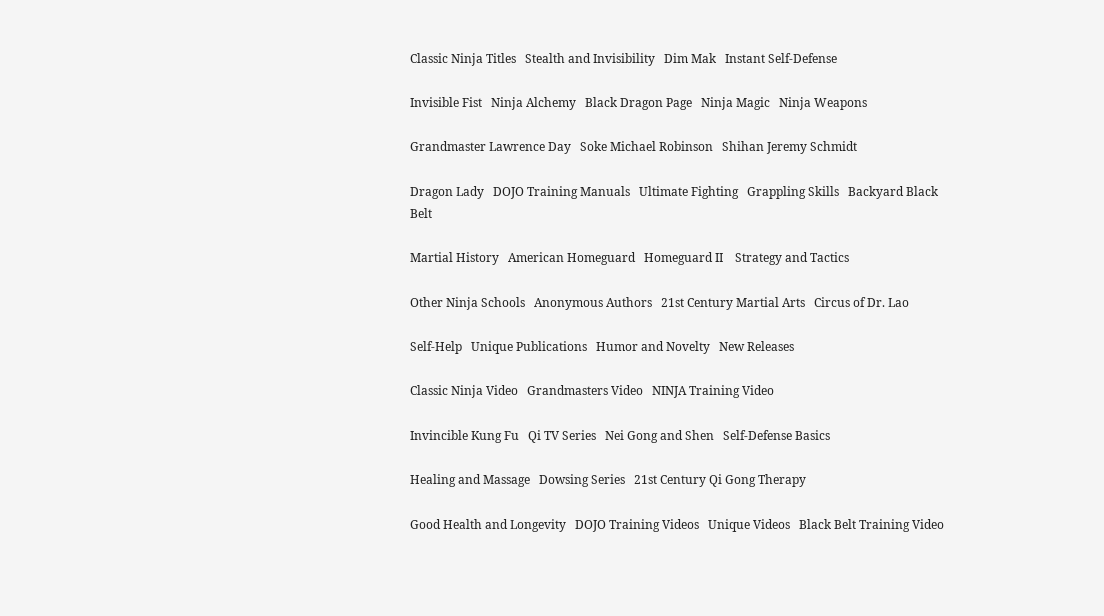Classic Ninja Titles   Stealth and Invisibility   Dim Mak   Instant Self-Defense

Invisible Fist   Ninja Alchemy   Black Dragon Page   Ninja Magic   Ninja Weapons

Grandmaster Lawrence Day   Soke Michael Robinson   Shihan Jeremy Schmidt

Dragon Lady   DOJO Training Manuals   Ultimate Fighting   Grappling Skills   Backyard Black Belt

Martial History   American Homeguard   Homeguard II    Strategy and Tactics

Other Ninja Schools   Anonymous Authors   21st Century Martial Arts   Circus of Dr. Lao

Self-Help   Unique Publications   Humor and Novelty   New Releases

Classic Ninja Video   Grandmasters Video   NINJA Training Video

Invincible Kung Fu   Qi TV Series   Nei Gong and Shen   Self-Defense Basics

Healing and Massage   Dowsing Series   21st Century Qi Gong Therapy

Good Health and Longevity   DOJO Training Videos   Unique Videos   Black Belt Training Video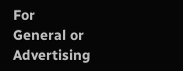For General or Advertising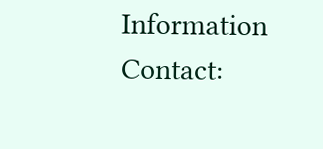Information Contact: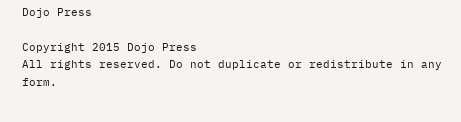Dojo Press

Copyright 2015 Dojo Press
All rights reserved. Do not duplicate or redistribute in any form.